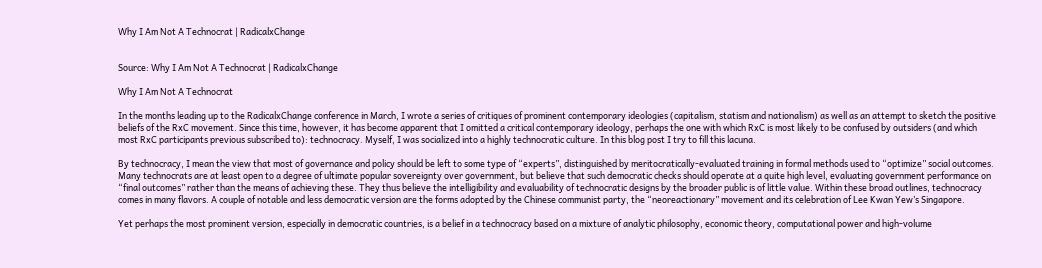Why I Am Not A Technocrat | RadicalxChange


Source: Why I Am Not A Technocrat | RadicalxChange

Why I Am Not A Technocrat

In the months leading up to the RadicalxChange conference in March, I wrote a series of critiques of prominent contemporary ideologies (capitalism, statism and nationalism) as well as an attempt to sketch the positive beliefs of the RxC movement. Since this time, however, it has become apparent that I omitted a critical contemporary ideology, perhaps the one with which RxC is most likely to be confused by outsiders (and which most RxC participants previous subscribed to): technocracy. Myself, I was socialized into a highly technocratic culture. In this blog post I try to fill this lacuna.

By technocracy, I mean the view that most of governance and policy should be left to some type of “experts”, distinguished by meritocratically-evaluated training in formal methods used to “optimize” social outcomes. Many technocrats are at least open to a degree of ultimate popular sovereignty over government, but believe that such democratic checks should operate at a quite high level, evaluating government performance on “final outcomes” rather than the means of achieving these. They thus believe the intelligibility and evaluability of technocratic designs by the broader public is of little value. Within these broad outlines, technocracy comes in many flavors. A couple of notable and less democratic version are the forms adopted by the Chinese communist party, the “neoreactionary” movement and its celebration of Lee Kwan Yew’s Singapore.

Yet perhaps the most prominent version, especially in democratic countries, is a belief in a technocracy based on a mixture of analytic philosophy, economic theory, computational power and high-volume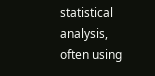statistical analysis, often using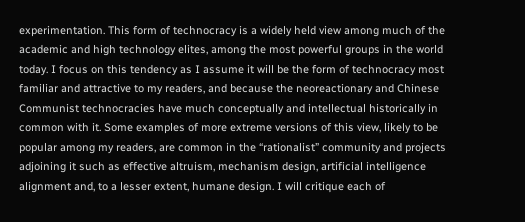experimentation. This form of technocracy is a widely held view among much of the academic and high technology elites, among the most powerful groups in the world today. I focus on this tendency as I assume it will be the form of technocracy most familiar and attractive to my readers, and because the neoreactionary and Chinese Communist technocracies have much conceptually and intellectual historically in common with it. Some examples of more extreme versions of this view, likely to be popular among my readers, are common in the “rationalist” community and projects adjoining it such as effective altruism, mechanism design, artificial intelligence alignment and, to a lesser extent, humane design. I will critique each of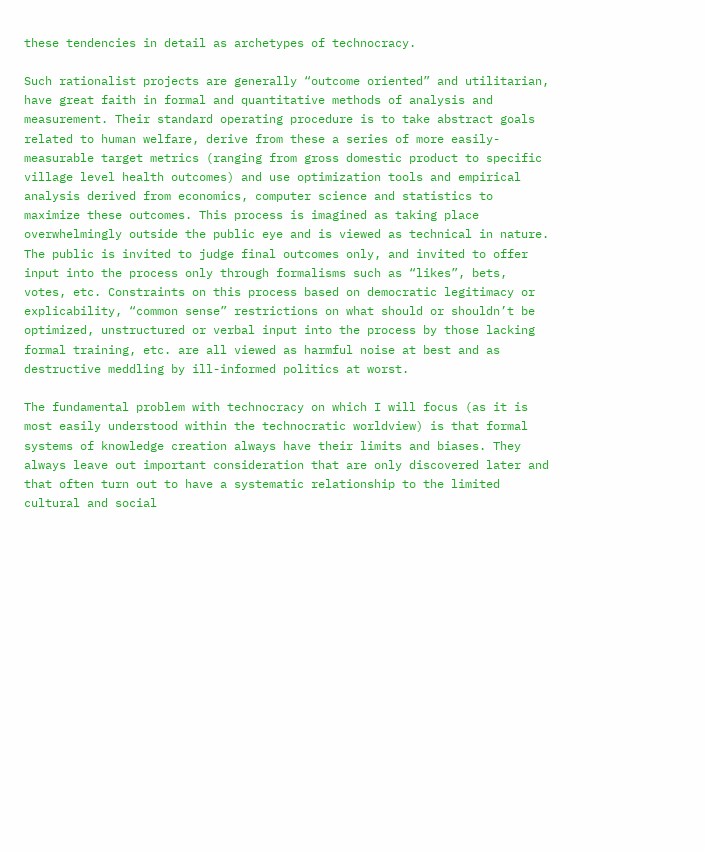these tendencies in detail as archetypes of technocracy.

Such rationalist projects are generally “outcome oriented” and utilitarian, have great faith in formal and quantitative methods of analysis and measurement. Their standard operating procedure is to take abstract goals related to human welfare, derive from these a series of more easily-measurable target metrics (ranging from gross domestic product to specific village level health outcomes) and use optimization tools and empirical analysis derived from economics, computer science and statistics to maximize these outcomes. This process is imagined as taking place overwhelmingly outside the public eye and is viewed as technical in nature. The public is invited to judge final outcomes only, and invited to offer input into the process only through formalisms such as “likes”, bets, votes, etc. Constraints on this process based on democratic legitimacy or explicability, “common sense” restrictions on what should or shouldn’t be optimized, unstructured or verbal input into the process by those lacking formal training, etc. are all viewed as harmful noise at best and as destructive meddling by ill-informed politics at worst.

The fundamental problem with technocracy on which I will focus (as it is most easily understood within the technocratic worldview) is that formal systems of knowledge creation always have their limits and biases. They always leave out important consideration that are only discovered later and that often turn out to have a systematic relationship to the limited cultural and social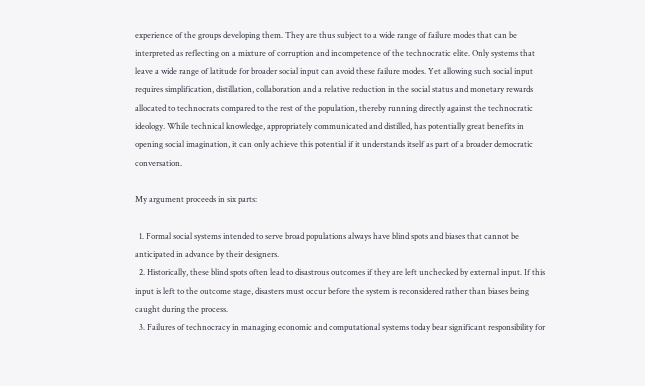experience of the groups developing them. They are thus subject to a wide range of failure modes that can be interpreted as reflecting on a mixture of corruption and incompetence of the technocratic elite. Only systems that leave a wide range of latitude for broader social input can avoid these failure modes. Yet allowing such social input requires simplification, distillation, collaboration and a relative reduction in the social status and monetary rewards allocated to technocrats compared to the rest of the population, thereby running directly against the technocratic ideology. While technical knowledge, appropriately communicated and distilled, has potentially great benefits in opening social imagination, it can only achieve this potential if it understands itself as part of a broader democratic conversation.

My argument proceeds in six parts:

  1. Formal social systems intended to serve broad populations always have blind spots and biases that cannot be anticipated in advance by their designers.
  2. Historically, these blind spots often lead to disastrous outcomes if they are left unchecked by external input. If this input is left to the outcome stage, disasters must occur before the system is reconsidered rather than biases being caught during the process.
  3. Failures of technocracy in managing economic and computational systems today bear significant responsibility for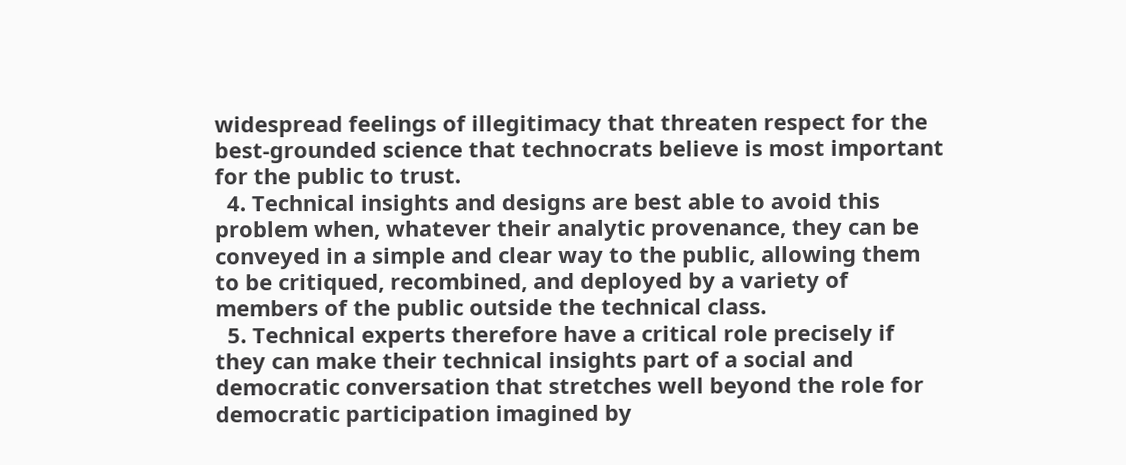widespread feelings of illegitimacy that threaten respect for the best-grounded science that technocrats believe is most important for the public to trust.
  4. Technical insights and designs are best able to avoid this problem when, whatever their analytic provenance, they can be conveyed in a simple and clear way to the public, allowing them to be critiqued, recombined, and deployed by a variety of members of the public outside the technical class.
  5. Technical experts therefore have a critical role precisely if they can make their technical insights part of a social and democratic conversation that stretches well beyond the role for democratic participation imagined by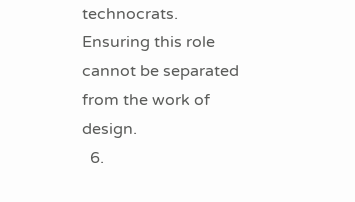technocrats. Ensuring this role cannot be separated from the work of design.
  6.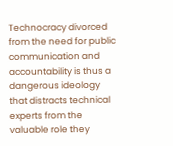Technocracy divorced from the need for public communication and accountability is thus a dangerous ideology that distracts technical experts from the valuable role they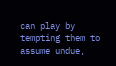can play by tempting them to assume undue,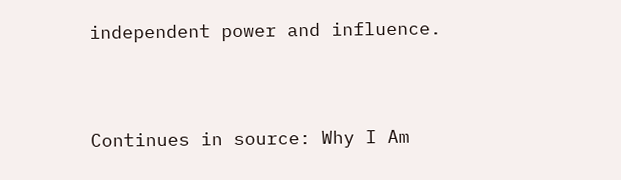independent power and influence.


Continues in source: Why I Am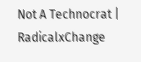Not A Technocrat | RadicalxChange